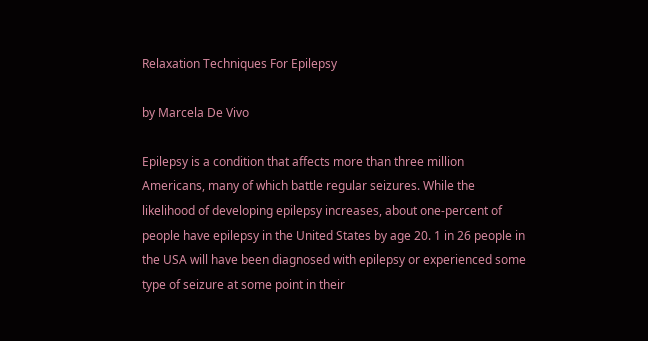Relaxation Techniques For Epilepsy

by Marcela De Vivo

Epilepsy is a condition that affects more than three million Americans, many of which battle regular seizures. While the likelihood of developing epilepsy increases, about one-percent of people have epilepsy in the United States by age 20. 1 in 26 people in the USA will have been diagnosed with epilepsy or experienced some type of seizure at some point in their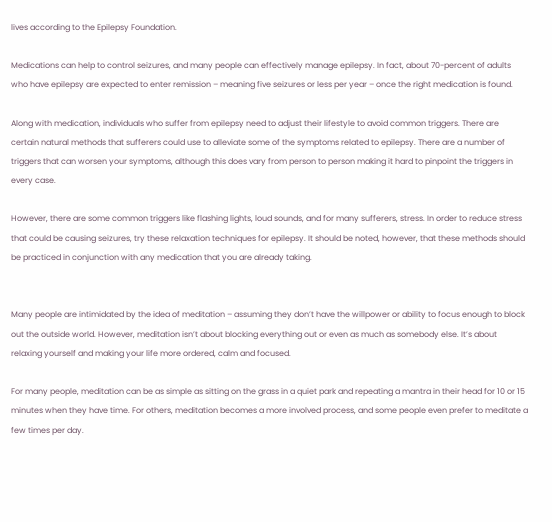lives according to the Epilepsy Foundation.

Medications can help to control seizures, and many people can effectively manage epilepsy. In fact, about 70-percent of adults who have epilepsy are expected to enter remission – meaning five seizures or less per year – once the right medication is found.

Along with medication, individuals who suffer from epilepsy need to adjust their lifestyle to avoid common triggers. There are certain natural methods that sufferers could use to alleviate some of the symptoms related to epilepsy. There are a number of triggers that can worsen your symptoms, although this does vary from person to person making it hard to pinpoint the triggers in every case.

However, there are some common triggers like flashing lights, loud sounds, and for many sufferers, stress. In order to reduce stress that could be causing seizures, try these relaxation techniques for epilepsy. It should be noted, however, that these methods should be practiced in conjunction with any medication that you are already taking.


Many people are intimidated by the idea of meditation – assuming they don’t have the willpower or ability to focus enough to block out the outside world. However, meditation isn’t about blocking everything out or even as much as somebody else. It’s about relaxing yourself and making your life more ordered, calm and focused.

For many people, meditation can be as simple as sitting on the grass in a quiet park and repeating a mantra in their head for 10 or 15 minutes when they have time. For others, meditation becomes a more involved process, and some people even prefer to meditate a few times per day.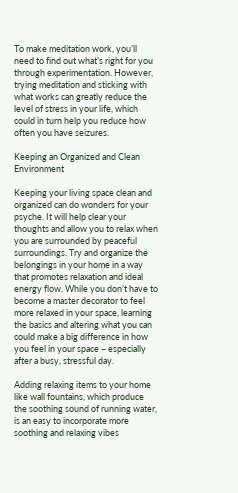To make meditation work, you’ll need to find out what’s right for you through experimentation. However, trying meditation and sticking with what works can greatly reduce the level of stress in your life, which could in turn help you reduce how often you have seizures.

Keeping an Organized and Clean Environment

Keeping your living space clean and organized can do wonders for your psyche. It will help clear your thoughts and allow you to relax when you are surrounded by peaceful surroundings. Try and organize the belongings in your home in a way that promotes relaxation and ideal energy flow. While you don’t have to become a master decorator to feel more relaxed in your space, learning the basics and altering what you can could make a big difference in how you feel in your space – especially after a busy, stressful day.

Adding relaxing items to your home like wall fountains, which produce the soothing sound of running water, is an easy to incorporate more soothing and relaxing vibes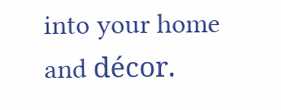into your home and décor.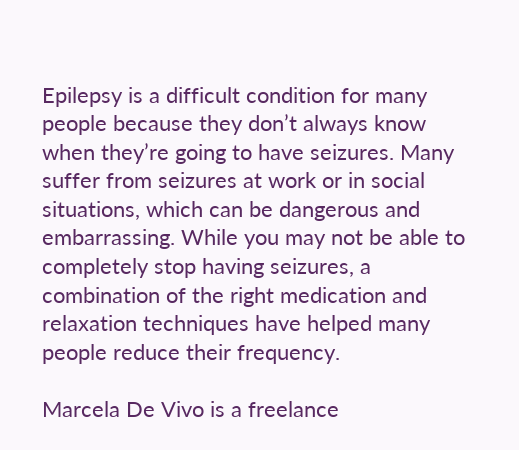Epilepsy is a difficult condition for many people because they don’t always know when they’re going to have seizures. Many suffer from seizures at work or in social situations, which can be dangerous and embarrassing. While you may not be able to completely stop having seizures, a combination of the right medication and relaxation techniques have helped many people reduce their frequency.

Marcela De Vivo is a freelance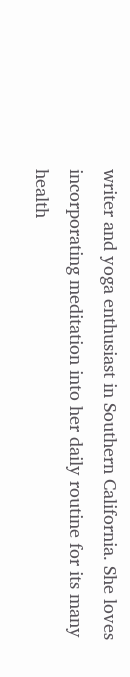writer and yoga enthusiast in Southern California. She loves incorporating meditation into her daily routine for its many health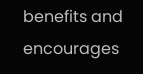benefits and encourages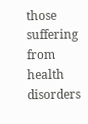those suffering from health disorders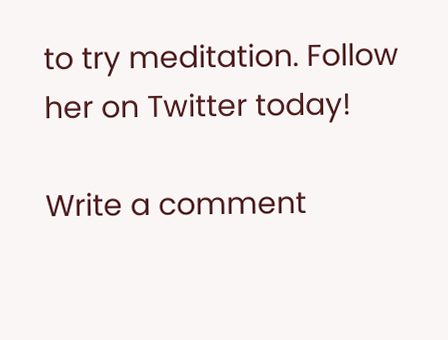to try meditation. Follow her on Twitter today!

Write a comment